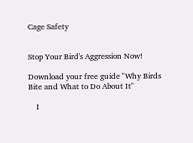Cage Safety


Stop Your Bird's Aggression Now!

Download your free guide "Why Birds Bite and What to Do About It"

    I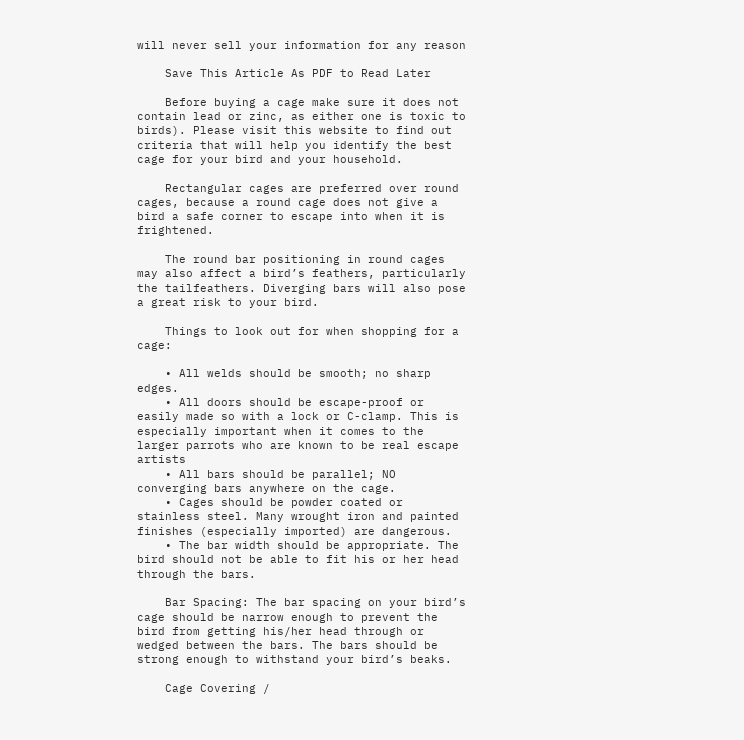will never sell your information for any reason

    Save This Article As PDF to Read Later

    Before buying a cage make sure it does not contain lead or zinc, as either one is toxic to birds). Please visit this website to find out criteria that will help you identify the best cage for your bird and your household.

    Rectangular cages are preferred over round cages, because a round cage does not give a bird a safe corner to escape into when it is frightened.

    The round bar positioning in round cages may also affect a bird’s feathers, particularly the tailfeathers. Diverging bars will also pose a great risk to your bird.

    Things to look out for when shopping for a cage:

    • All welds should be smooth; no sharp edges.
    • All doors should be escape-proof or easily made so with a lock or C-clamp. This is especially important when it comes to the larger parrots who are known to be real escape artists
    • All bars should be parallel; NO converging bars anywhere on the cage.
    • Cages should be powder coated or stainless steel. Many wrought iron and painted finishes (especially imported) are dangerous.
    • The bar width should be appropriate. The bird should not be able to fit his or her head through the bars.

    Bar Spacing: The bar spacing on your bird’s cage should be narrow enough to prevent the bird from getting his/her head through or wedged between the bars. The bars should be strong enough to withstand your bird’s beaks.

    Cage Covering /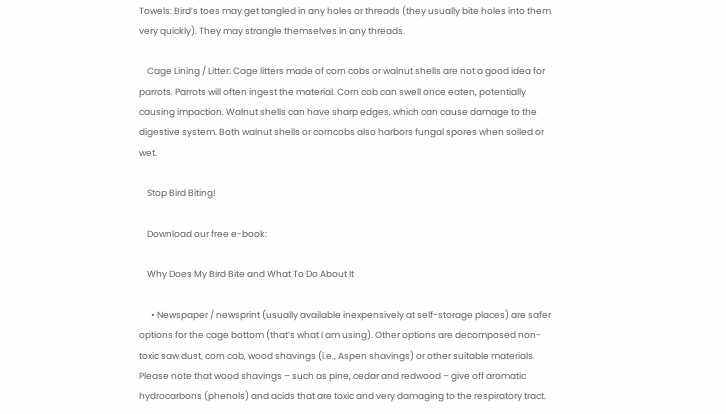Towels: Bird’s toes may get tangled in any holes or threads (they usually bite holes into them very quickly). They may strangle themselves in any threads.

    Cage Lining / Litter: Cage litters made of corn cobs or walnut shells are not a good idea for parrots. Parrots will often ingest the material. Corn cob can swell once eaten, potentially causing impaction. Walnut shells can have sharp edges, which can cause damage to the digestive system. Both walnut shells or corncobs also harbors fungal spores when soiled or wet.

    Stop Bird Biting!

    Download our free e-book:

    Why Does My Bird Bite and What To Do About It

      • Newspaper / newsprint (usually available inexpensively at self-storage places) are safer options for the cage bottom (that’s what I am using). Other options are decomposed non-toxic saw dust, corn cob, wood shavings (i.e., Aspen shavings) or other suitable materials. Please note that wood shavings – such as pine, cedar and redwood – give off aromatic hydrocarbons (phenols) and acids that are toxic and very damaging to the respiratory tract.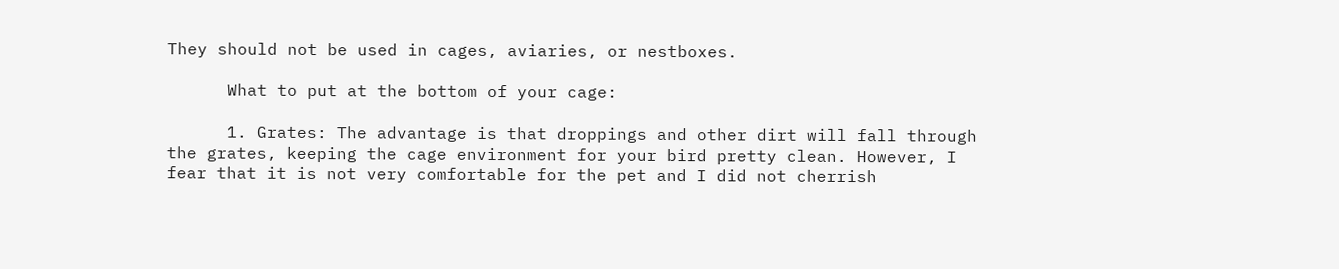They should not be used in cages, aviaries, or nestboxes.

      What to put at the bottom of your cage:

      1. Grates: The advantage is that droppings and other dirt will fall through the grates, keeping the cage environment for your bird pretty clean. However, I fear that it is not very comfortable for the pet and I did not cherrish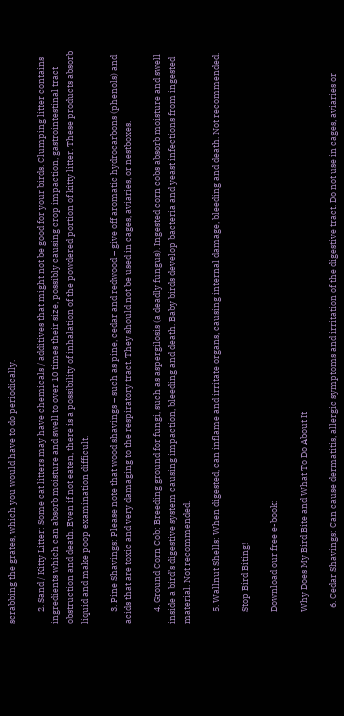scrabbing the grates, which you would have to do periodically.

      2. Sand / Kitty Litter: Some cat litters may have chemicals / additives that might not be good for your birds. Clumping litter contains ingredients which can absorb moisture and swell to over 10 times their size, possibly causing crop impaction, gastrointestinal tract obstruction and death. Even if not eaten, there is a possibility of inhalation of the powdered portion of kitty litter. These products absorb liquid and make poop examination difficult.

      3. Pine Shavings: Please note that wood shavings – such as pine, cedar and redwood – give off aromatic hydrocarbons (phenols) and acids that are toxic and very damaging to the respiratory tract. They should not be used in cages, aviaries, or nestboxes.

      4. Ground Corn Cob: Breeding ground for fungi, such as aspergilosis (a deadly fungus). Ingested corn cobs absorb moisture and swell inside a bird’s digestive system causing impaction, bleeding and death. Baby birds develop bacteria and yeast infections from ingested material. Not recommended.

      5. Wallnut Shells: When digested, can inflame and irritate organs, causing internal damage, bleeding and death. Not recommended.

      Stop Bird Biting!

      Download our free e-book:

      Why Does My Bird Bite and What To Do About It

        6. Cedar Shavings: Can cause dermatitis, allergic symptoms and irritation of the digestive tract. Do not use in cages, aviaries or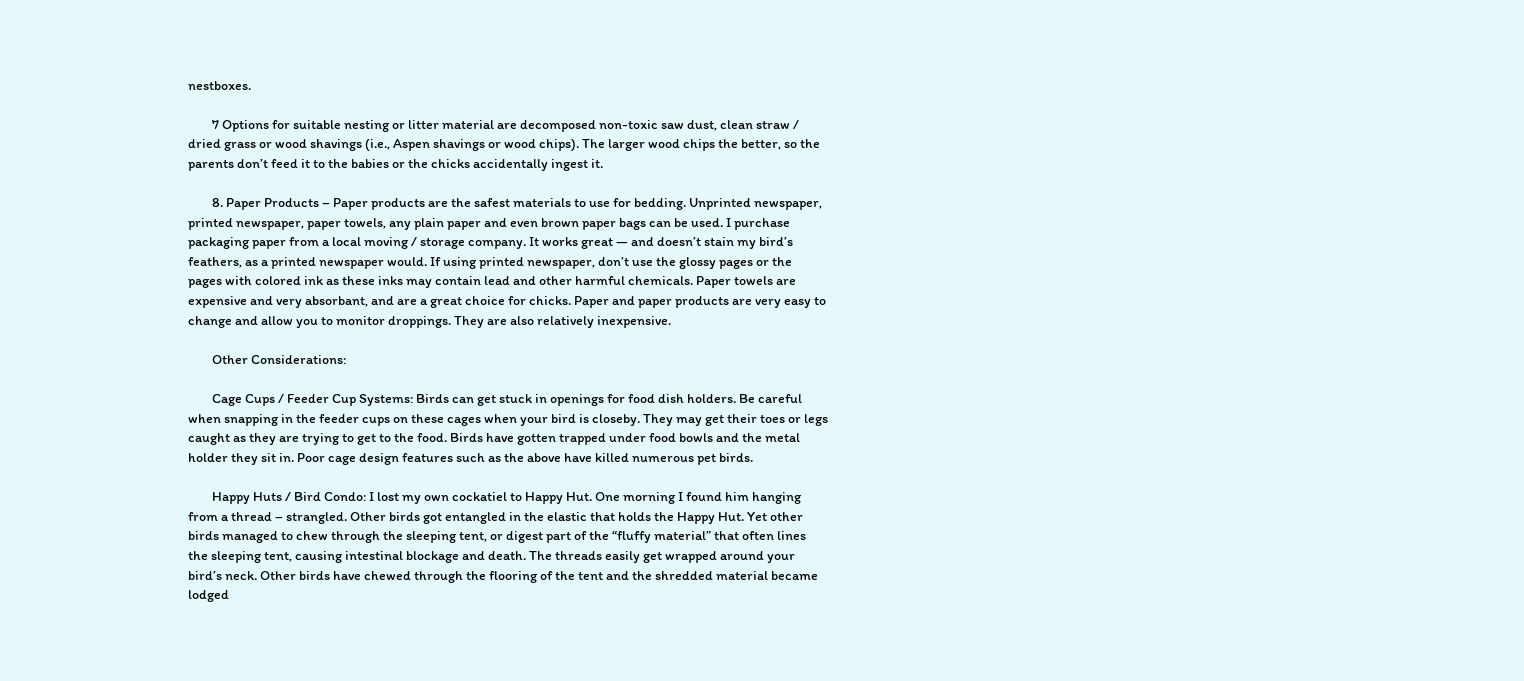nestboxes.

        7 Options for suitable nesting or litter material are decomposed non-toxic saw dust, clean straw / dried grass or wood shavings (i.e., Aspen shavings or wood chips). The larger wood chips the better, so the parents don’t feed it to the babies or the chicks accidentally ingest it.

        8. Paper Products – Paper products are the safest materials to use for bedding. Unprinted newspaper, printed newspaper, paper towels, any plain paper and even brown paper bags can be used. I purchase packaging paper from a local moving / storage company. It works great — and doesn’t stain my bird’s feathers, as a printed newspaper would. If using printed newspaper, don’t use the glossy pages or the pages with colored ink as these inks may contain lead and other harmful chemicals. Paper towels are expensive and very absorbant, and are a great choice for chicks. Paper and paper products are very easy to change and allow you to monitor droppings. They are also relatively inexpensive.

        Other Considerations:

        Cage Cups / Feeder Cup Systems: Birds can get stuck in openings for food dish holders. Be careful when snapping in the feeder cups on these cages when your bird is closeby. They may get their toes or legs caught as they are trying to get to the food. Birds have gotten trapped under food bowls and the metal holder they sit in. Poor cage design features such as the above have killed numerous pet birds.

        Happy Huts / Bird Condo: I lost my own cockatiel to Happy Hut. One morning I found him hanging from a thread – strangled. Other birds got entangled in the elastic that holds the Happy Hut. Yet other birds managed to chew through the sleeping tent, or digest part of the “fluffy material” that often lines the sleeping tent, causing intestinal blockage and death. The threads easily get wrapped around your bird’s neck. Other birds have chewed through the flooring of the tent and the shredded material became lodged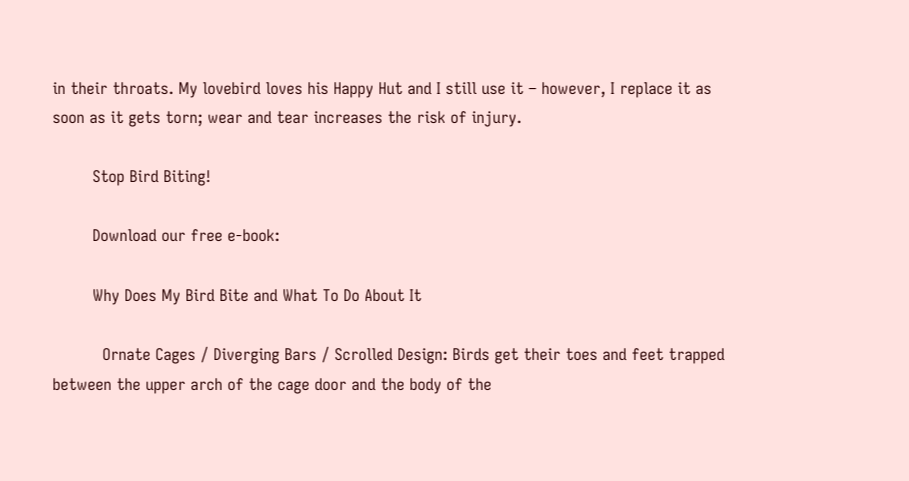in their throats. My lovebird loves his Happy Hut and I still use it – however, I replace it as soon as it gets torn; wear and tear increases the risk of injury.

        Stop Bird Biting!

        Download our free e-book:

        Why Does My Bird Bite and What To Do About It

          Ornate Cages / Diverging Bars / Scrolled Design: Birds get their toes and feet trapped between the upper arch of the cage door and the body of the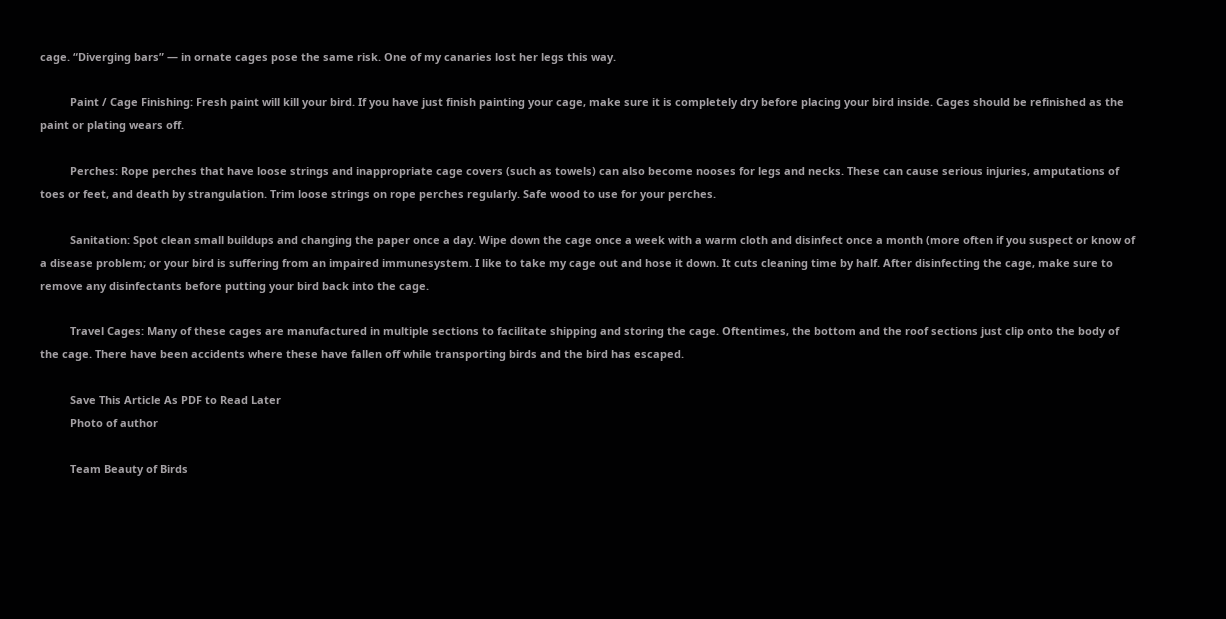cage. “Diverging bars” — in ornate cages pose the same risk. One of my canaries lost her legs this way.

          Paint / Cage Finishing: Fresh paint will kill your bird. If you have just finish painting your cage, make sure it is completely dry before placing your bird inside. Cages should be refinished as the paint or plating wears off.

          Perches: Rope perches that have loose strings and inappropriate cage covers (such as towels) can also become nooses for legs and necks. These can cause serious injuries, amputations of toes or feet, and death by strangulation. Trim loose strings on rope perches regularly. Safe wood to use for your perches.

          Sanitation: Spot clean small buildups and changing the paper once a day. Wipe down the cage once a week with a warm cloth and disinfect once a month (more often if you suspect or know of a disease problem; or your bird is suffering from an impaired immunesystem. I like to take my cage out and hose it down. It cuts cleaning time by half. After disinfecting the cage, make sure to remove any disinfectants before putting your bird back into the cage.

          Travel Cages: Many of these cages are manufactured in multiple sections to facilitate shipping and storing the cage. Oftentimes, the bottom and the roof sections just clip onto the body of the cage. There have been accidents where these have fallen off while transporting birds and the bird has escaped.

          Save This Article As PDF to Read Later
          Photo of author

          Team Beauty of Birds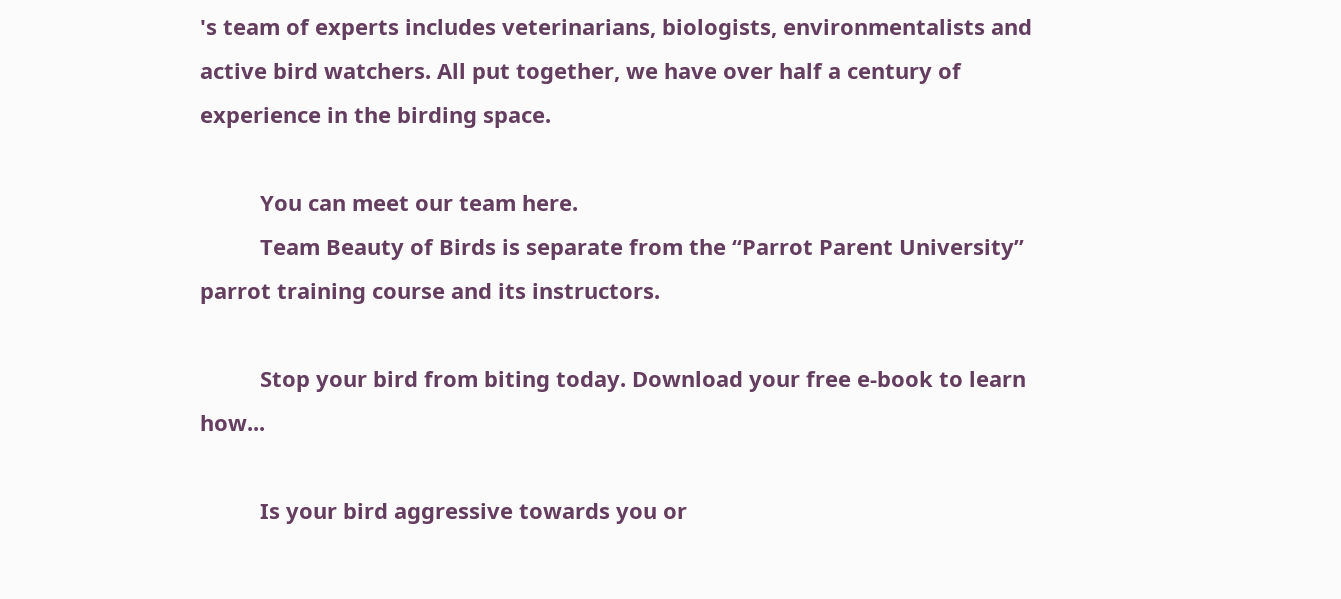's team of experts includes veterinarians, biologists, environmentalists and active bird watchers. All put together, we have over half a century of experience in the birding space.

          You can meet our team here.
          Team Beauty of Birds is separate from the “Parrot Parent University” parrot training course and its instructors.

          Stop your bird from biting today. Download your free e-book to learn how...

          Is your bird aggressive towards you or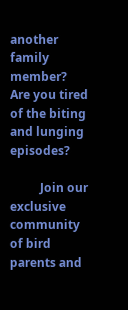another family member? Are you tired of the biting and lunging episodes?

          Join our exclusive community of bird parents and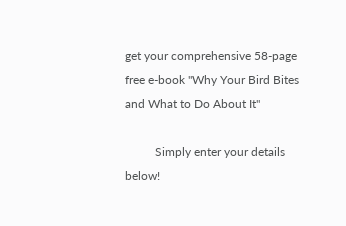get your comprehensive 58-page free e-book "Why Your Bird Bites and What to Do About It"

          Simply enter your details below!